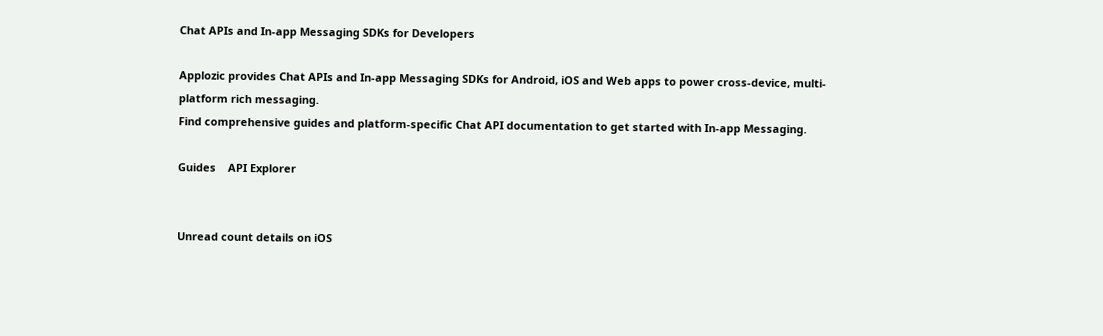Chat APIs and In-app Messaging SDKs for Developers

Applozic provides Chat APIs and In-app Messaging SDKs for Android, iOS and Web apps to power cross-device, multi-platform rich messaging.
Find comprehensive guides and platform-specific Chat API documentation to get started with In-app Messaging.

Guides    API Explorer


Unread count details on iOS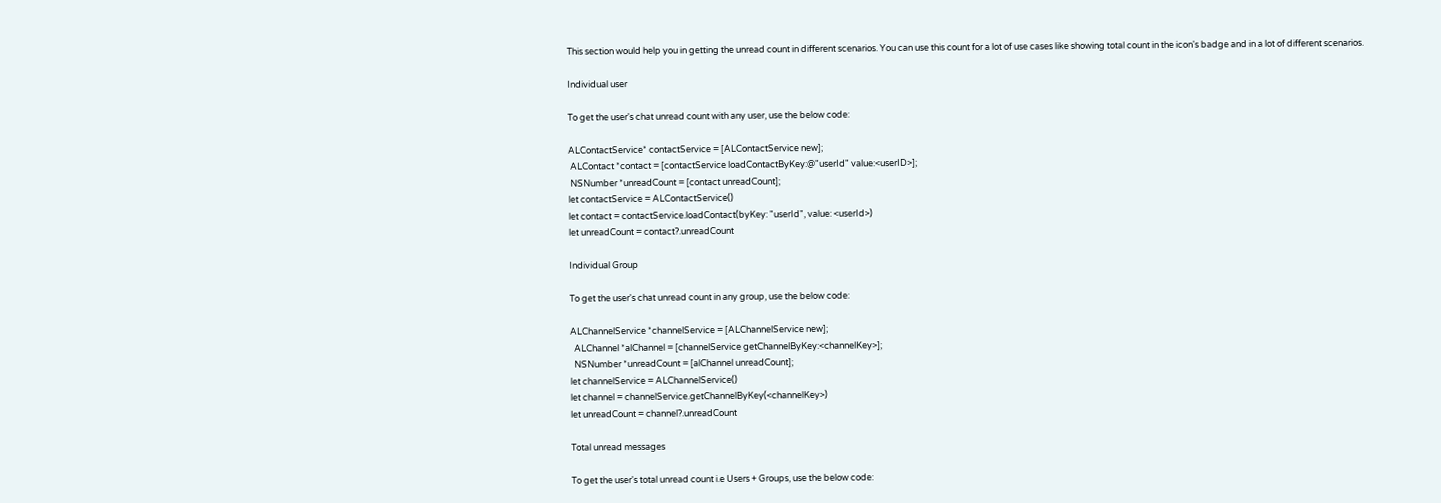This section would help you in getting the unread count in different scenarios. You can use this count for a lot of use cases like showing total count in the icon's badge and in a lot of different scenarios.

Individual user

To get the user's chat unread count with any user, use the below code:

ALContactService* contactService = [ALContactService new];
 ALContact *contact = [contactService loadContactByKey:@"userId" value:<userID>];
 NSNumber *unreadCount = [contact unreadCount];
let contactService = ALContactService()
let contact = contactService.loadContact(byKey: "userId", value: <userId>)
let unreadCount = contact?.unreadCount

Individual Group

To get the user's chat unread count in any group, use the below code:

ALChannelService *channelService = [ALChannelService new];
  ALChannel *alChannel = [channelService getChannelByKey:<channelKey>];
  NSNumber *unreadCount = [alChannel unreadCount];
let channelService = ALChannelService()
let channel = channelService.getChannelByKey(<channelKey>)
let unreadCount = channel?.unreadCount

Total unread messages

To get the user's total unread count i.e Users + Groups, use the below code: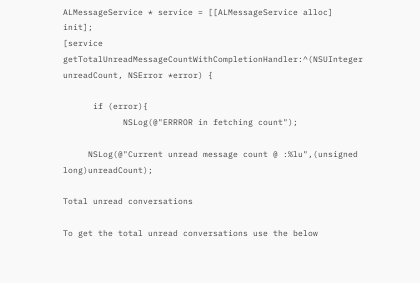ALMessageService * service = [[ALMessageService alloc] init];
[service getTotalUnreadMessageCountWithCompletionHandler:^(NSUInteger unreadCount, NSError *error) {

      if (error){
            NSLog(@"ERRROR in fetching count");

     NSLog(@"Current unread message count @ :%lu",(unsigned long)unreadCount);

Total unread conversations

To get the total unread conversations use the below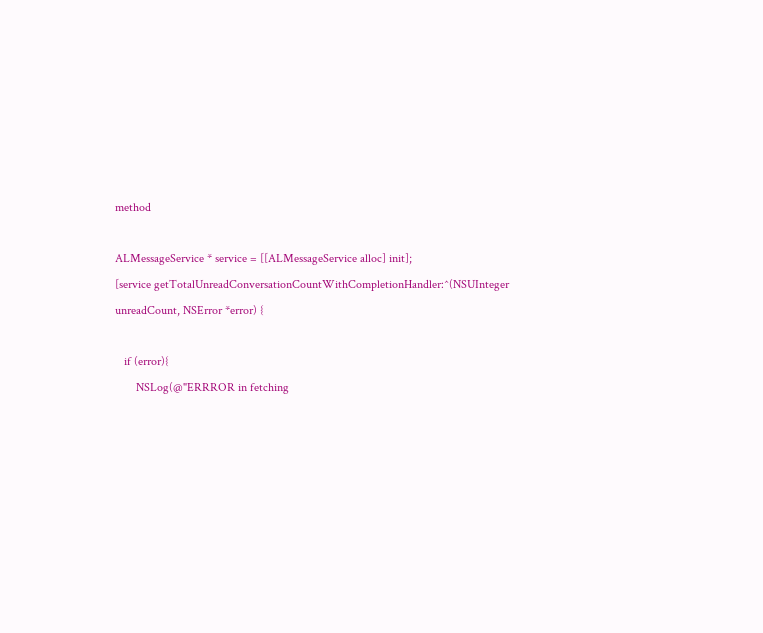method

ALMessageService * service = [[ALMessageService alloc] init];
[service getTotalUnreadConversationCountWithCompletionHandler:^(NSUInteger unreadCount, NSError *error) {

   if (error){
       NSLog(@"ERRROR in fetching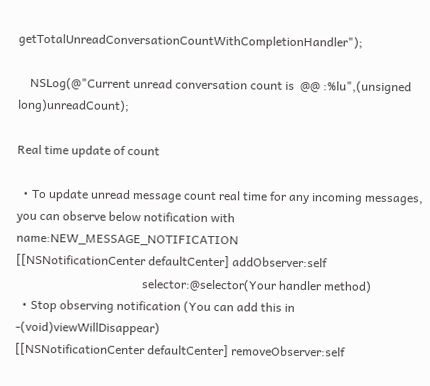getTotalUnreadConversationCountWithCompletionHandler");

    NSLog(@"Current unread conversation count is  @@ :%lu",(unsigned long)unreadCount);

Real time update of count

  • To update unread message count real time for any incoming messages, you can observe below notification with name:NEW_MESSAGE_NOTIFICATION
[[NSNotificationCenter defaultCenter] addObserver:self
                                          selector:@selector(Your handler method)
  • Stop observing notification (You can add this in -(void)viewWillDisappear)
[[NSNotificationCenter defaultCenter] removeObserver:self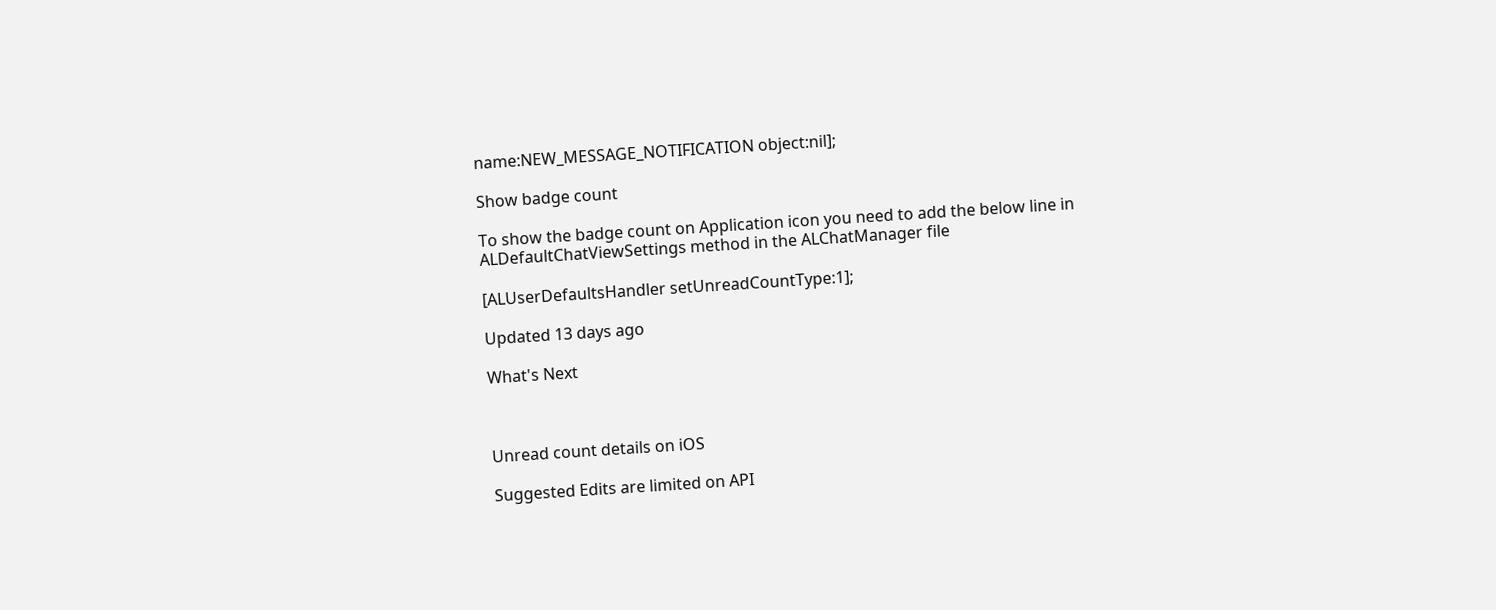name:NEW_MESSAGE_NOTIFICATION object:nil];

Show badge count

To show the badge count on Application icon you need to add the below line in ALDefaultChatViewSettings method in the ALChatManager file

[ALUserDefaultsHandler setUnreadCountType:1];

Updated 13 days ago

What's Next



Unread count details on iOS

Suggested Edits are limited on API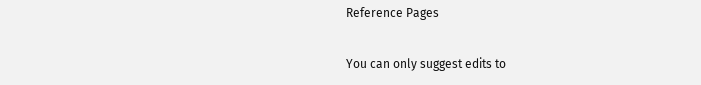Reference Pages

You can only suggest edits to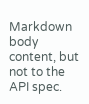Markdown body content, but not to the API spec.